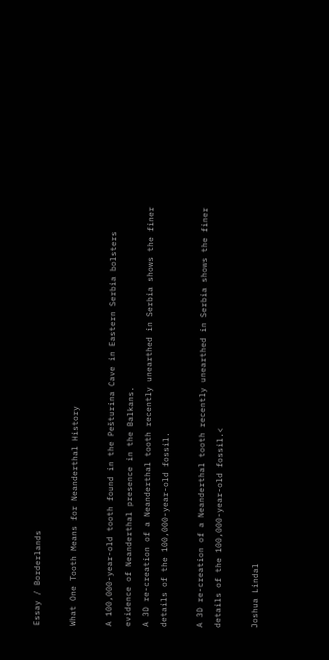Essay / Borderlands

What One Tooth Means for Neanderthal History

A 100,000-year-old tooth found in the Pešturina Cave in Eastern Serbia bolsters evidence of Neanderthal presence in the Balkans.
A 3D re-creation of a Neanderthal tooth recently unearthed in Serbia shows the finer details of the 100,000-year-old fossil.

A 3D re-creation of a Neanderthal tooth recently unearthed in Serbia shows the finer details of the 100,000-year-old fossil.<

Joshua Lindal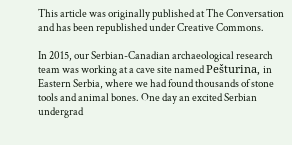This article was originally published at The Conversation and has been republished under Creative Commons.

In 2015, our Serbian-Canadian archaeological research team was working at a cave site named Pešturina, in Eastern Serbia, where we had found thousands of stone tools and animal bones. One day an excited Serbian undergrad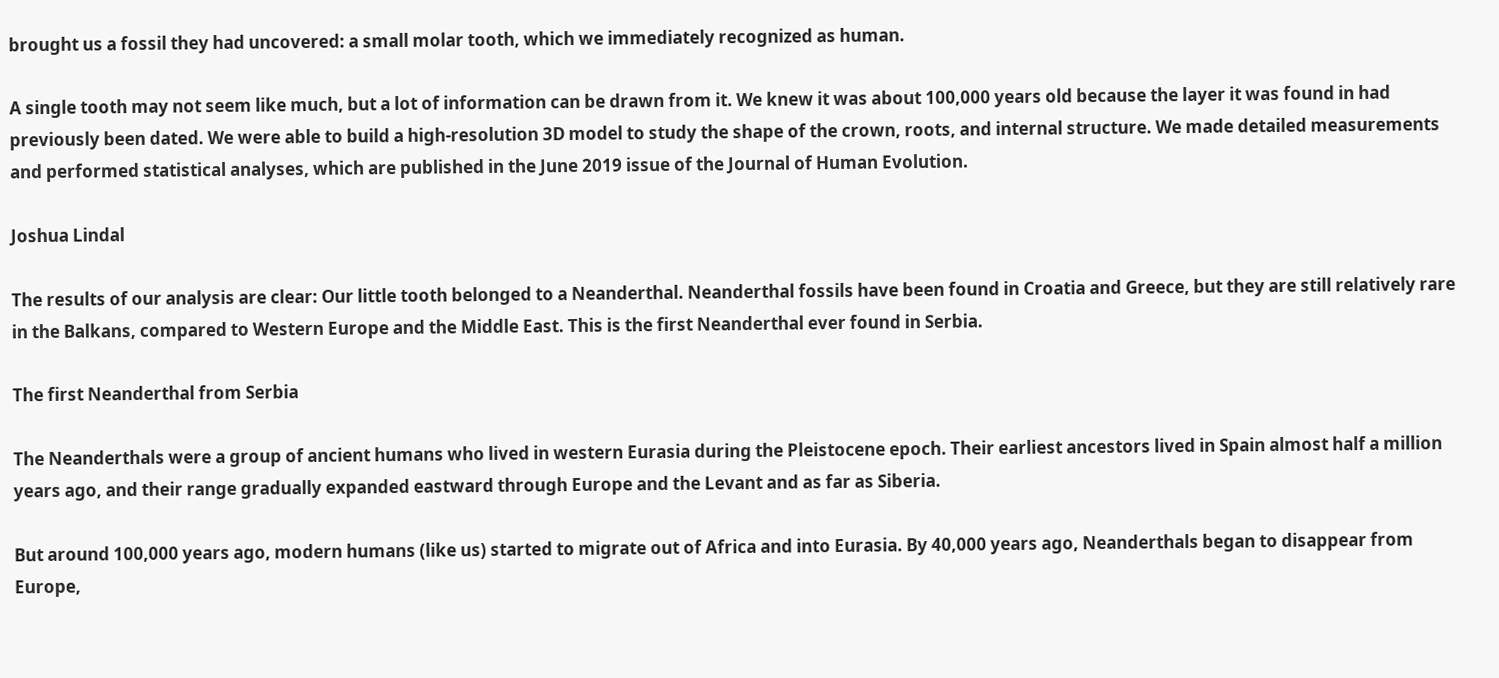brought us a fossil they had uncovered: a small molar tooth, which we immediately recognized as human.

A single tooth may not seem like much, but a lot of information can be drawn from it. We knew it was about 100,000 years old because the layer it was found in had previously been dated. We were able to build a high-resolution 3D model to study the shape of the crown, roots, and internal structure. We made detailed measurements and performed statistical analyses, which are published in the June 2019 issue of the Journal of Human Evolution.

Joshua Lindal

The results of our analysis are clear: Our little tooth belonged to a Neanderthal. Neanderthal fossils have been found in Croatia and Greece, but they are still relatively rare in the Balkans, compared to Western Europe and the Middle East. This is the first Neanderthal ever found in Serbia.

The first Neanderthal from Serbia

The Neanderthals were a group of ancient humans who lived in western Eurasia during the Pleistocene epoch. Their earliest ancestors lived in Spain almost half a million years ago, and their range gradually expanded eastward through Europe and the Levant and as far as Siberia.

But around 100,000 years ago, modern humans (like us) started to migrate out of Africa and into Eurasia. By 40,000 years ago, Neanderthals began to disappear from Europe,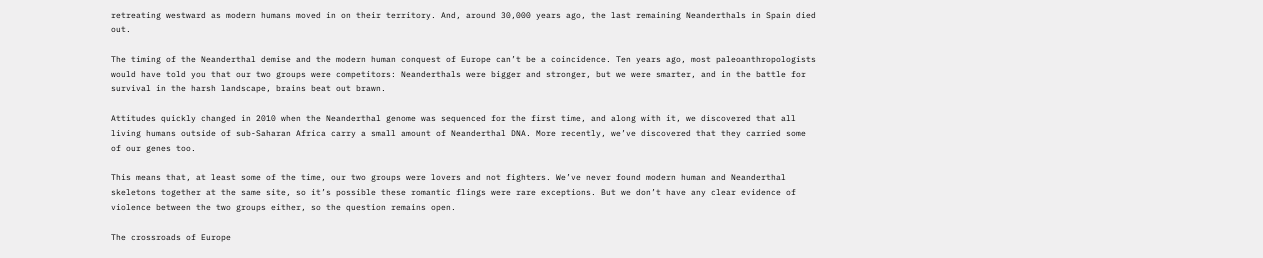retreating westward as modern humans moved in on their territory. And, around 30,000 years ago, the last remaining Neanderthals in Spain died out.

The timing of the Neanderthal demise and the modern human conquest of Europe can’t be a coincidence. Ten years ago, most paleoanthropologists would have told you that our two groups were competitors: Neanderthals were bigger and stronger, but we were smarter, and in the battle for survival in the harsh landscape, brains beat out brawn.

Attitudes quickly changed in 2010 when the Neanderthal genome was sequenced for the first time, and along with it, we discovered that all living humans outside of sub-Saharan Africa carry a small amount of Neanderthal DNA. More recently, we’ve discovered that they carried some of our genes too.

This means that, at least some of the time, our two groups were lovers and not fighters. We’ve never found modern human and Neanderthal skeletons together at the same site, so it’s possible these romantic flings were rare exceptions. But we don’t have any clear evidence of violence between the two groups either, so the question remains open.

The crossroads of Europe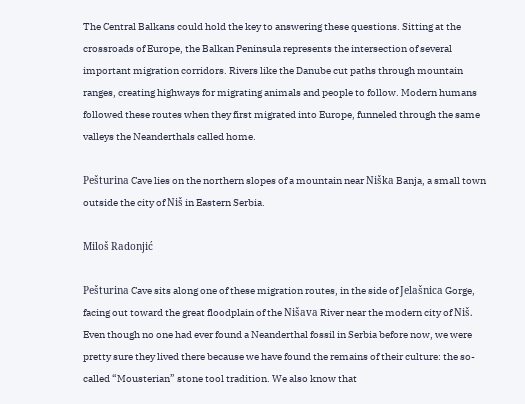The Central Balkans could hold the key to answering these questions. Sitting at the crossroads of Europe, the Balkan Peninsula represents the intersection of several important migration corridors. Rivers like the Danube cut paths through mountain ranges, creating highways for migrating animals and people to follow. Modern humans followed these routes when they first migrated into Europe, funneled through the same valleys the Neanderthals called home.

Pešturina Cave lies on the northern slopes of a mountain near Niška Banja, a small town outside the city of Niš in Eastern Serbia.

Miloš Radonjić

Pešturina Cave sits along one of these migration routes, in the side of Jelašnica Gorge, facing out toward the great floodplain of the Nišava River near the modern city of Niš. Even though no one had ever found a Neanderthal fossil in Serbia before now, we were pretty sure they lived there because we have found the remains of their culture: the so-called “Mousterian” stone tool tradition. We also know that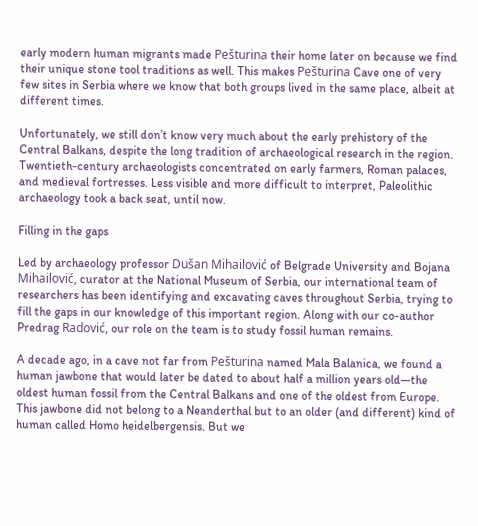early modern human migrants made Pešturina their home later on because we find their unique stone tool traditions as well. This makes Pešturina Cave one of very few sites in Serbia where we know that both groups lived in the same place, albeit at different times.

Unfortunately, we still don’t know very much about the early prehistory of the Central Balkans, despite the long tradition of archaeological research in the region. Twentieth-century archaeologists concentrated on early farmers, Roman palaces, and medieval fortresses. Less visible and more difficult to interpret, Paleolithic archaeology took a back seat, until now.

Filling in the gaps

Led by archaeology professor Dušan Mihailović of Belgrade University and Bojana Mihailović, curator at the National Museum of Serbia, our international team of researchers has been identifying and excavating caves throughout Serbia, trying to fill the gaps in our knowledge of this important region. Along with our co-author Predrag Radović, our role on the team is to study fossil human remains.

A decade ago, in a cave not far from Pešturina named Mala Balanica, we found a human jawbone that would later be dated to about half a million years old—the oldest human fossil from the Central Balkans and one of the oldest from Europe. This jawbone did not belong to a Neanderthal but to an older (and different) kind of human called Homo heidelbergensis. But we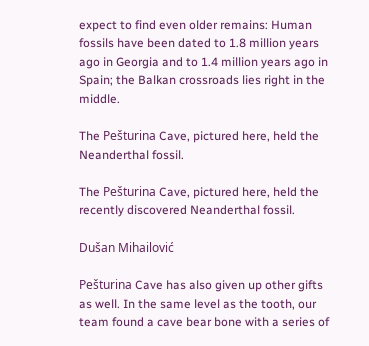expect to find even older remains: Human fossils have been dated to 1.8 million years ago in Georgia and to 1.4 million years ago in Spain; the Balkan crossroads lies right in the middle.

The Pešturina Cave, pictured here, held the Neanderthal fossil.

The Pešturina Cave, pictured here, held the recently discovered Neanderthal fossil.

Dušan Mihailović

Pešturina Cave has also given up other gifts as well. In the same level as the tooth, our team found a cave bear bone with a series of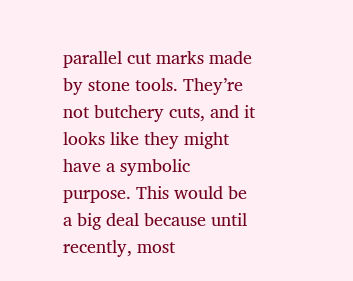parallel cut marks made by stone tools. They’re not butchery cuts, and it looks like they might have a symbolic purpose. This would be a big deal because until recently, most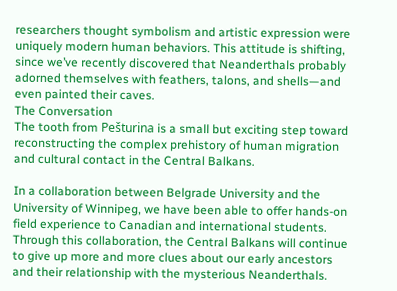researchers thought symbolism and artistic expression were uniquely modern human behaviors. This attitude is shifting, since we’ve recently discovered that Neanderthals probably adorned themselves with feathers, talons, and shells—and even painted their caves.
The Conversation
The tooth from Pešturina is a small but exciting step toward reconstructing the complex prehistory of human migration and cultural contact in the Central Balkans.

In a collaboration between Belgrade University and the University of Winnipeg, we have been able to offer hands-on field experience to Canadian and international students. Through this collaboration, the Central Balkans will continue to give up more and more clues about our early ancestors and their relationship with the mysterious Neanderthals.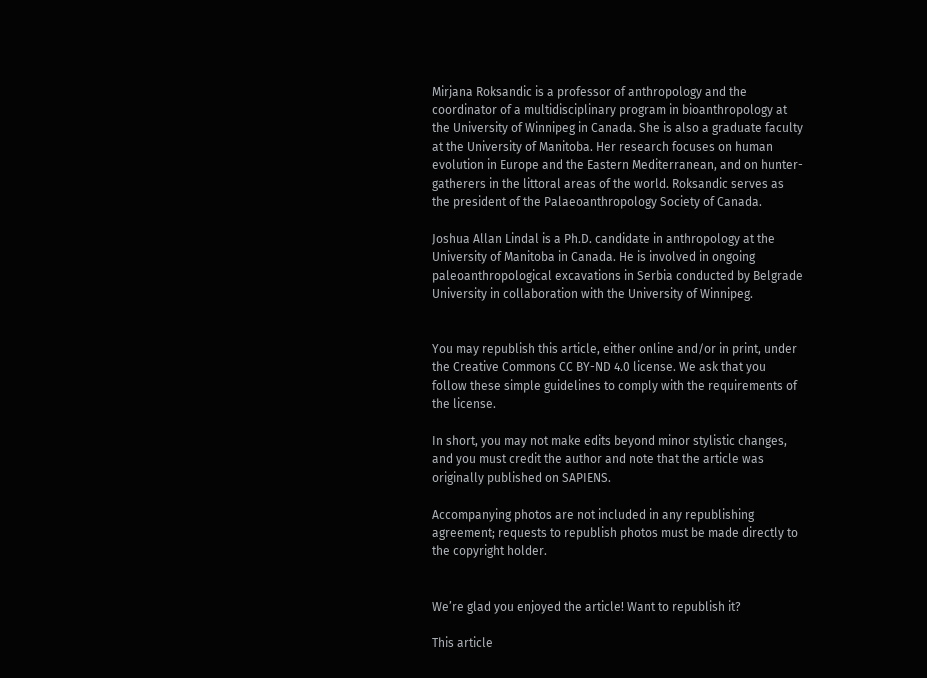Mirjana Roksandic is a professor of anthropology and the coordinator of a multidisciplinary program in bioanthropology at the University of Winnipeg in Canada. She is also a graduate faculty at the University of Manitoba. Her research focuses on human evolution in Europe and the Eastern Mediterranean, and on hunter-gatherers in the littoral areas of the world. Roksandic serves as the president of the Palaeoanthropology Society of Canada.

Joshua Allan Lindal is a Ph.D. candidate in anthropology at the University of Manitoba in Canada. He is involved in ongoing paleoanthropological excavations in Serbia conducted by Belgrade University in collaboration with the University of Winnipeg.


You may republish this article, either online and/or in print, under the Creative Commons CC BY-ND 4.0 license. We ask that you follow these simple guidelines to comply with the requirements of the license.

In short, you may not make edits beyond minor stylistic changes, and you must credit the author and note that the article was originally published on SAPIENS.

Accompanying photos are not included in any republishing agreement; requests to republish photos must be made directly to the copyright holder.


We’re glad you enjoyed the article! Want to republish it?

This article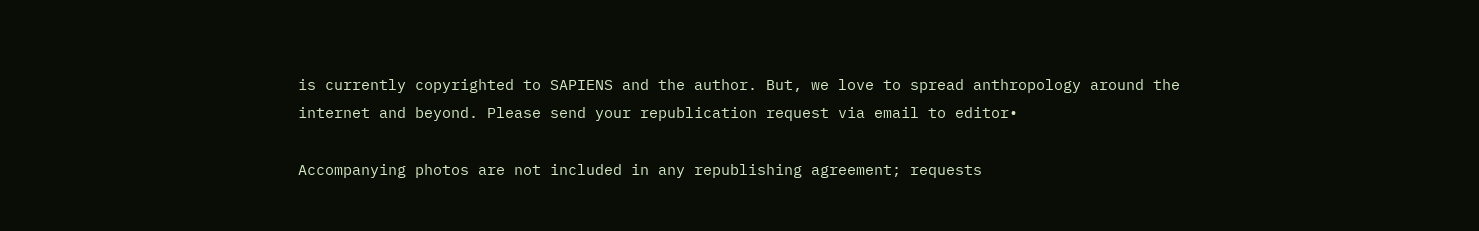is currently copyrighted to SAPIENS and the author. But, we love to spread anthropology around the internet and beyond. Please send your republication request via email to editor•

Accompanying photos are not included in any republishing agreement; requests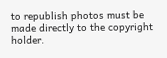to republish photos must be made directly to the copyright holder.